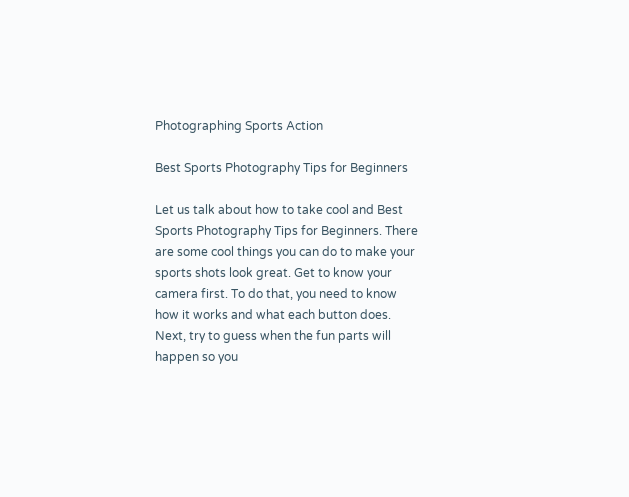Photographing Sports Action

Best Sports Photography Tips for Beginners

Let us talk about how to take cool and Best Sports Photography Tips for Beginners. There are some cool things you can do to make your sports shots look great. Get to know your camera first. To do that, you need to know how it works and what each button does. Next, try to guess when the fun parts will happen so you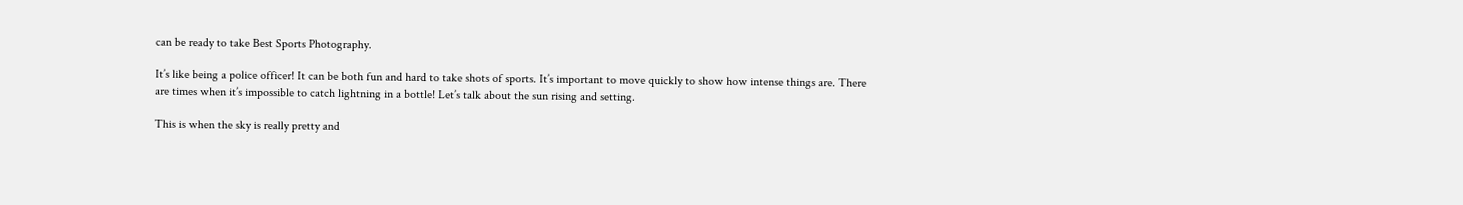can be ready to take Best Sports Photography.

It’s like being a police officer! It can be both fun and hard to take shots of sports. It’s important to move quickly to show how intense things are. There are times when it’s impossible to catch lightning in a bottle! Let’s talk about the sun rising and setting.

This is when the sky is really pretty and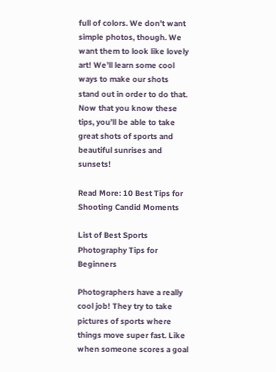full of colors. We don’t want simple photos, though. We want them to look like lovely art! We’ll learn some cool ways to make our shots stand out in order to do that. Now that you know these tips, you’ll be able to take great shots of sports and beautiful sunrises and sunsets!

Read More: 10 Best Tips for Shooting Candid Moments

List of Best Sports Photography Tips for Beginners

Photographers have a really cool job! They try to take pictures of sports where things move super fast. Like when someone scores a goal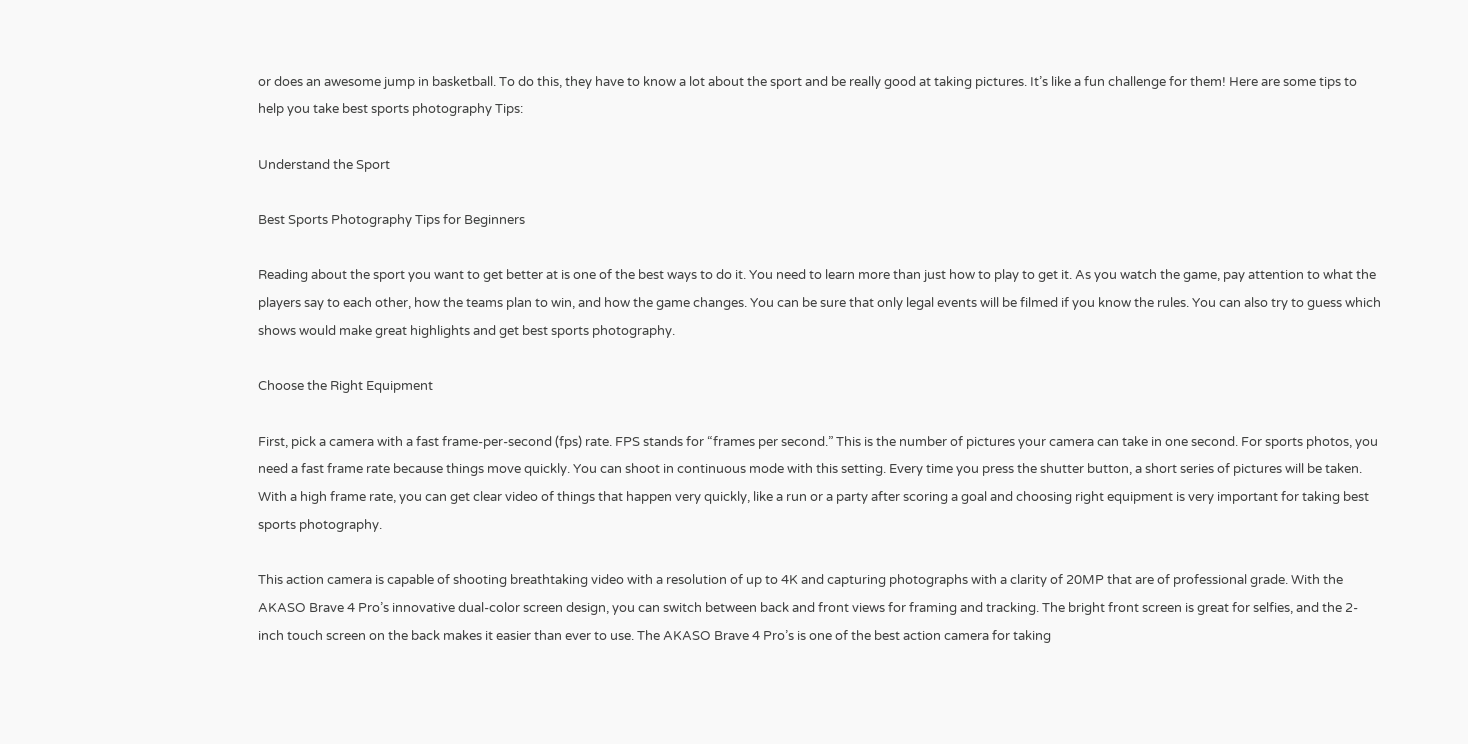or does an awesome jump in basketball. To do this, they have to know a lot about the sport and be really good at taking pictures. It’s like a fun challenge for them! Here are some tips to help you take best sports photography Tips:

Understand the Sport

Best Sports Photography Tips for Beginners

Reading about the sport you want to get better at is one of the best ways to do it. You need to learn more than just how to play to get it. As you watch the game, pay attention to what the players say to each other, how the teams plan to win, and how the game changes. You can be sure that only legal events will be filmed if you know the rules. You can also try to guess which shows would make great highlights and get best sports photography.

Choose the Right Equipment

First, pick a camera with a fast frame-per-second (fps) rate. FPS stands for “frames per second.” This is the number of pictures your camera can take in one second. For sports photos, you need a fast frame rate because things move quickly. You can shoot in continuous mode with this setting. Every time you press the shutter button, a short series of pictures will be taken. With a high frame rate, you can get clear video of things that happen very quickly, like a run or a party after scoring a goal and choosing right equipment is very important for taking best sports photography.

This action camera is capable of shooting breathtaking video with a resolution of up to 4K and capturing photographs with a clarity of 20MP that are of professional grade. With the AKASO Brave 4 Pro’s innovative dual-color screen design, you can switch between back and front views for framing and tracking. The bright front screen is great for selfies, and the 2-inch touch screen on the back makes it easier than ever to use. The AKASO Brave 4 Pro’s is one of the best action camera for taking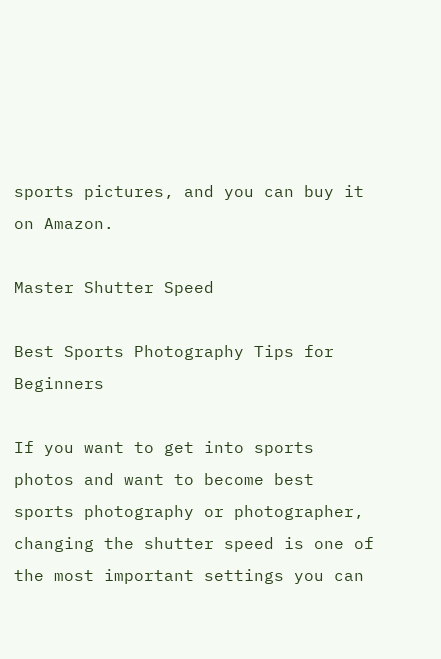sports pictures, and you can buy it on Amazon.

Master Shutter Speed

Best Sports Photography Tips for Beginners

If you want to get into sports photos and want to become best sports photography or photographer, changing the shutter speed is one of the most important settings you can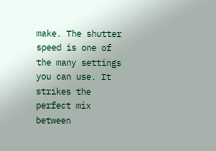make. The shutter speed is one of the many settings you can use. It strikes the perfect mix between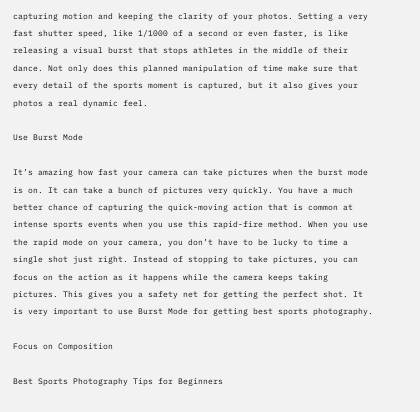capturing motion and keeping the clarity of your photos. Setting a very fast shutter speed, like 1/1000 of a second or even faster, is like releasing a visual burst that stops athletes in the middle of their dance. Not only does this planned manipulation of time make sure that every detail of the sports moment is captured, but it also gives your photos a real dynamic feel.

Use Burst Mode

It’s amazing how fast your camera can take pictures when the burst mode is on. It can take a bunch of pictures very quickly. You have a much better chance of capturing the quick-moving action that is common at intense sports events when you use this rapid-fire method. When you use the rapid mode on your camera, you don’t have to be lucky to time a single shot just right. Instead of stopping to take pictures, you can focus on the action as it happens while the camera keeps taking pictures. This gives you a safety net for getting the perfect shot. It is very important to use Burst Mode for getting best sports photography.

Focus on Composition

Best Sports Photography Tips for Beginners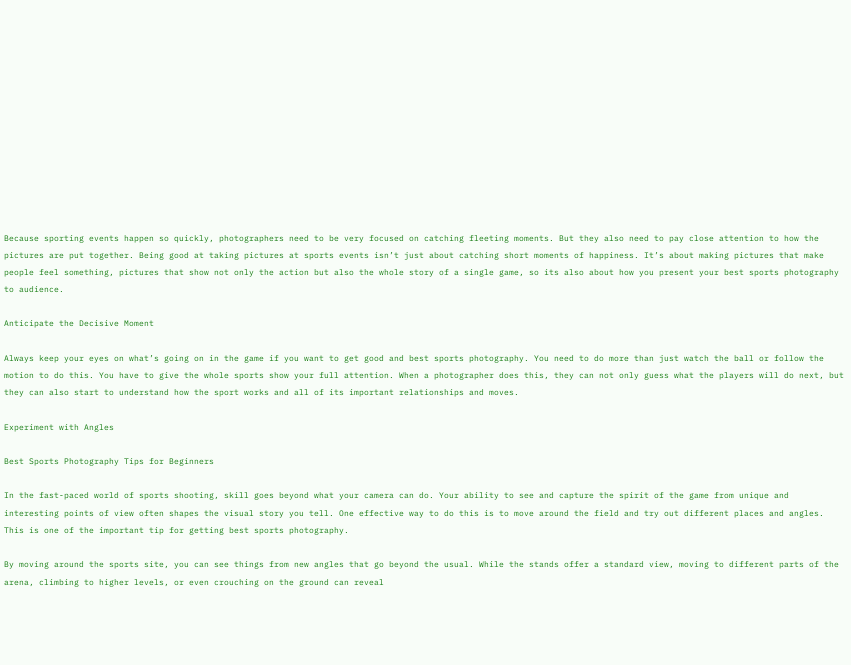Because sporting events happen so quickly, photographers need to be very focused on catching fleeting moments. But they also need to pay close attention to how the pictures are put together. Being good at taking pictures at sports events isn’t just about catching short moments of happiness. It’s about making pictures that make people feel something, pictures that show not only the action but also the whole story of a single game, so its also about how you present your best sports photography to audience.

Anticipate the Decisive Moment

Always keep your eyes on what’s going on in the game if you want to get good and best sports photography. You need to do more than just watch the ball or follow the motion to do this. You have to give the whole sports show your full attention. When a photographer does this, they can not only guess what the players will do next, but they can also start to understand how the sport works and all of its important relationships and moves.

Experiment with Angles

Best Sports Photography Tips for Beginners

In the fast-paced world of sports shooting, skill goes beyond what your camera can do. Your ability to see and capture the spirit of the game from unique and interesting points of view often shapes the visual story you tell. One effective way to do this is to move around the field and try out different places and angles. This is one of the important tip for getting best sports photography.

By moving around the sports site, you can see things from new angles that go beyond the usual. While the stands offer a standard view, moving to different parts of the arena, climbing to higher levels, or even crouching on the ground can reveal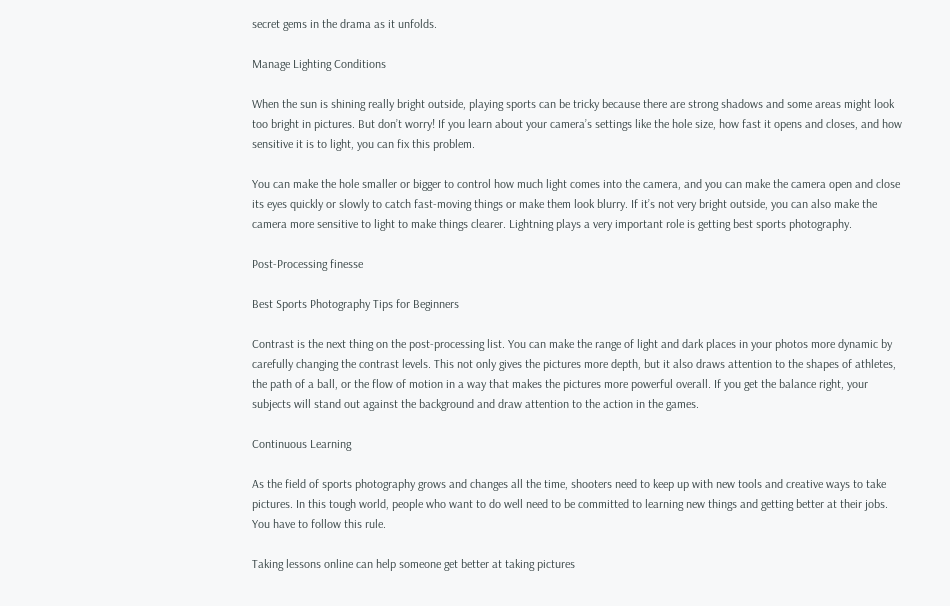secret gems in the drama as it unfolds.

Manage Lighting Conditions

When the sun is shining really bright outside, playing sports can be tricky because there are strong shadows and some areas might look too bright in pictures. But don’t worry! If you learn about your camera’s settings like the hole size, how fast it opens and closes, and how sensitive it is to light, you can fix this problem.

You can make the hole smaller or bigger to control how much light comes into the camera, and you can make the camera open and close its eyes quickly or slowly to catch fast-moving things or make them look blurry. If it’s not very bright outside, you can also make the camera more sensitive to light to make things clearer. Lightning plays a very important role is getting best sports photography.

Post-Processing finesse

Best Sports Photography Tips for Beginners

Contrast is the next thing on the post-processing list. You can make the range of light and dark places in your photos more dynamic by carefully changing the contrast levels. This not only gives the pictures more depth, but it also draws attention to the shapes of athletes, the path of a ball, or the flow of motion in a way that makes the pictures more powerful overall. If you get the balance right, your subjects will stand out against the background and draw attention to the action in the games.

Continuous Learning

As the field of sports photography grows and changes all the time, shooters need to keep up with new tools and creative ways to take pictures. In this tough world, people who want to do well need to be committed to learning new things and getting better at their jobs. You have to follow this rule.

Taking lessons online can help someone get better at taking pictures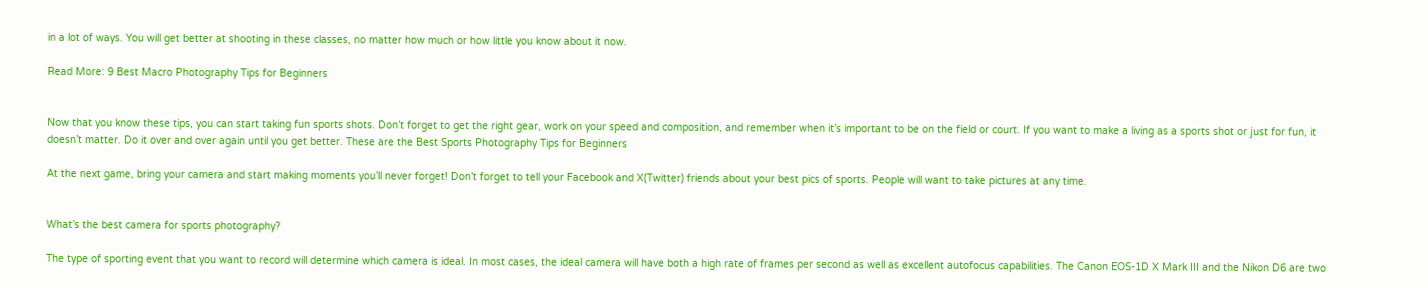in a lot of ways. You will get better at shooting in these classes, no matter how much or how little you know about it now.

Read More: 9 Best Macro Photography Tips for Beginners


Now that you know these tips, you can start taking fun sports shots. Don’t forget to get the right gear, work on your speed and composition, and remember when it’s important to be on the field or court. If you want to make a living as a sports shot or just for fun, it doesn’t matter. Do it over and over again until you get better. These are the Best Sports Photography Tips for Beginners

At the next game, bring your camera and start making moments you’ll never forget! Don’t forget to tell your Facebook and X(Twitter) friends about your best pics of sports. People will want to take pictures at any time.


What’s the best camera for sports photography?

The type of sporting event that you want to record will determine which camera is ideal. In most cases, the ideal camera will have both a high rate of frames per second as well as excellent autofocus capabilities. The Canon EOS-1D X Mark III and the Nikon D6 are two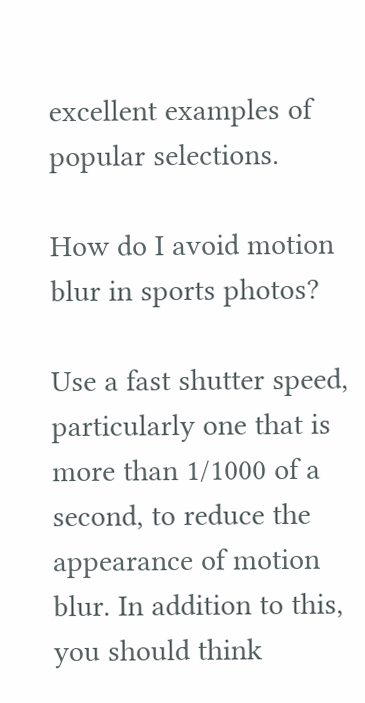excellent examples of popular selections.

How do I avoid motion blur in sports photos?

Use a fast shutter speed, particularly one that is more than 1/1000 of a second, to reduce the appearance of motion blur. In addition to this, you should think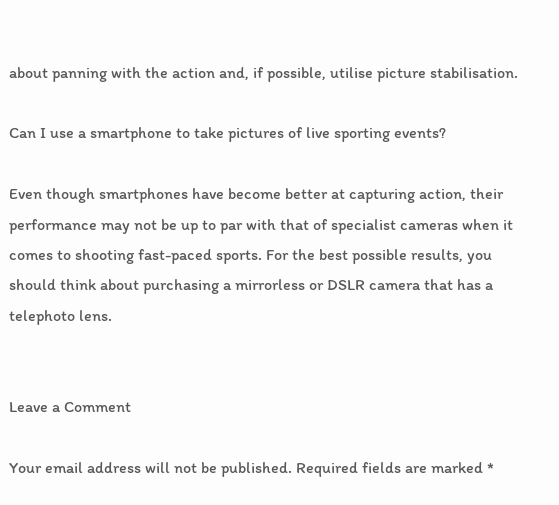about panning with the action and, if possible, utilise picture stabilisation.

Can I use a smartphone to take pictures of live sporting events?

Even though smartphones have become better at capturing action, their performance may not be up to par with that of specialist cameras when it comes to shooting fast-paced sports. For the best possible results, you should think about purchasing a mirrorless or DSLR camera that has a telephoto lens.


Leave a Comment

Your email address will not be published. Required fields are marked *